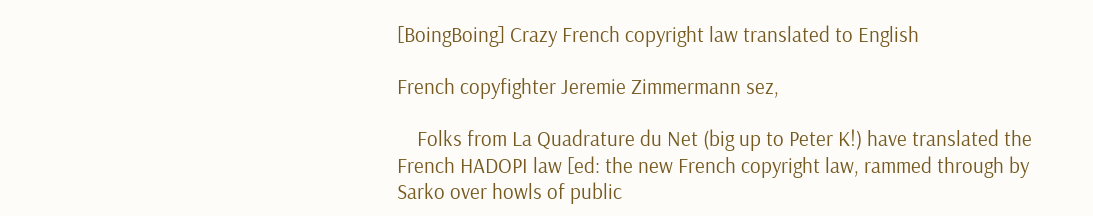[BoingBoing] Crazy French copyright law translated to English

French copyfighter Jeremie Zimmermann sez,

    Folks from La Quadrature du Net (big up to Peter K!) have translated the French HADOPI law [ed: the new French copyright law, rammed through by Sarko over howls of public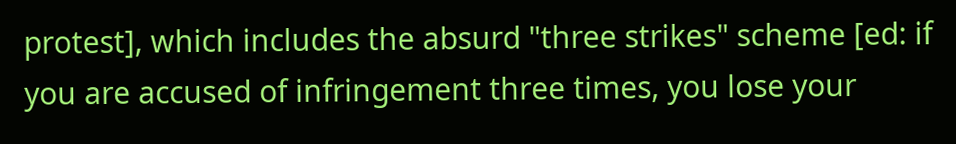protest], which includes the absurd "three strikes" scheme [ed: if you are accused of infringement three times, you lose your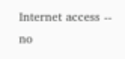Internet access -- no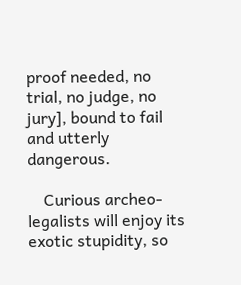proof needed, no trial, no judge, no jury], bound to fail and utterly dangerous.

    Curious archeo-legalists will enjoy its exotic stupidity, so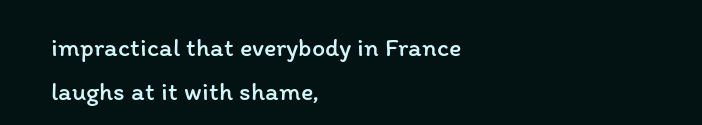impractical that everybody in France laughs at it with shame,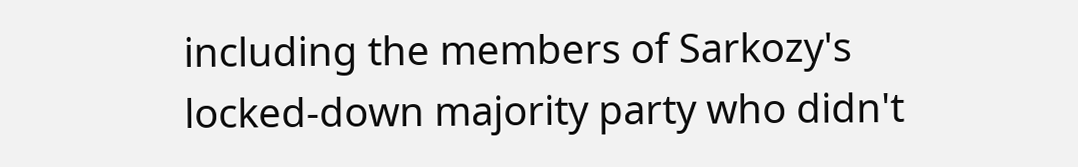including the members of Sarkozy's locked-down majority party who didn't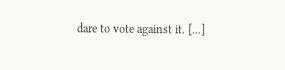dare to vote against it. [...]